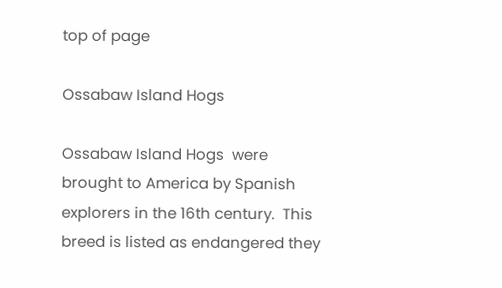top of page

Ossabaw Island Hogs

Ossabaw Island Hogs  were brought to America by Spanish explorers in the 16th century.  This breed is listed as endangered they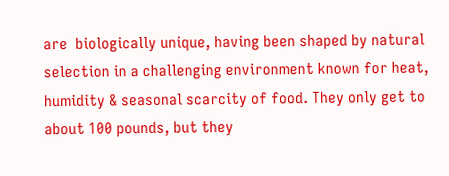are  biologically unique, having been shaped by natural selection in a challenging environment known for heat, humidity & seasonal scarcity of food. They only get to about 100 pounds, but they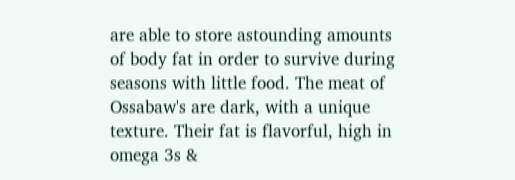are able to store astounding amounts of body fat in order to survive during seasons with little food. The meat of Ossabaw's are dark, with a unique texture. Their fat is flavorful, high in omega 3s &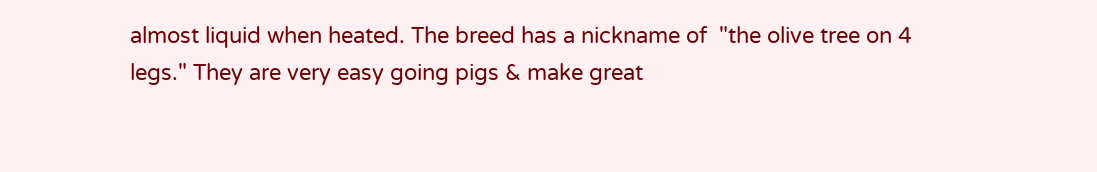almost liquid when heated. The breed has a nickname of  "the olive tree on 4 legs." They are very easy going pigs & make great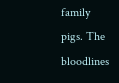family pigs. The bloodlines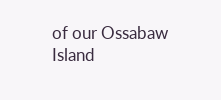of our Ossabaw Island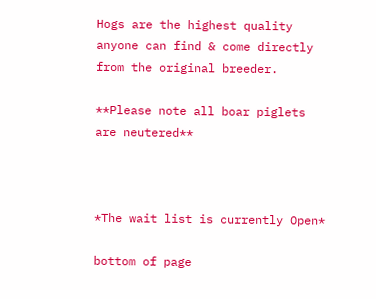Hogs are the highest quality anyone can find & come directly from the original breeder.

**Please note all boar piglets are neutered**



*The wait list is currently Open*

bottom of page